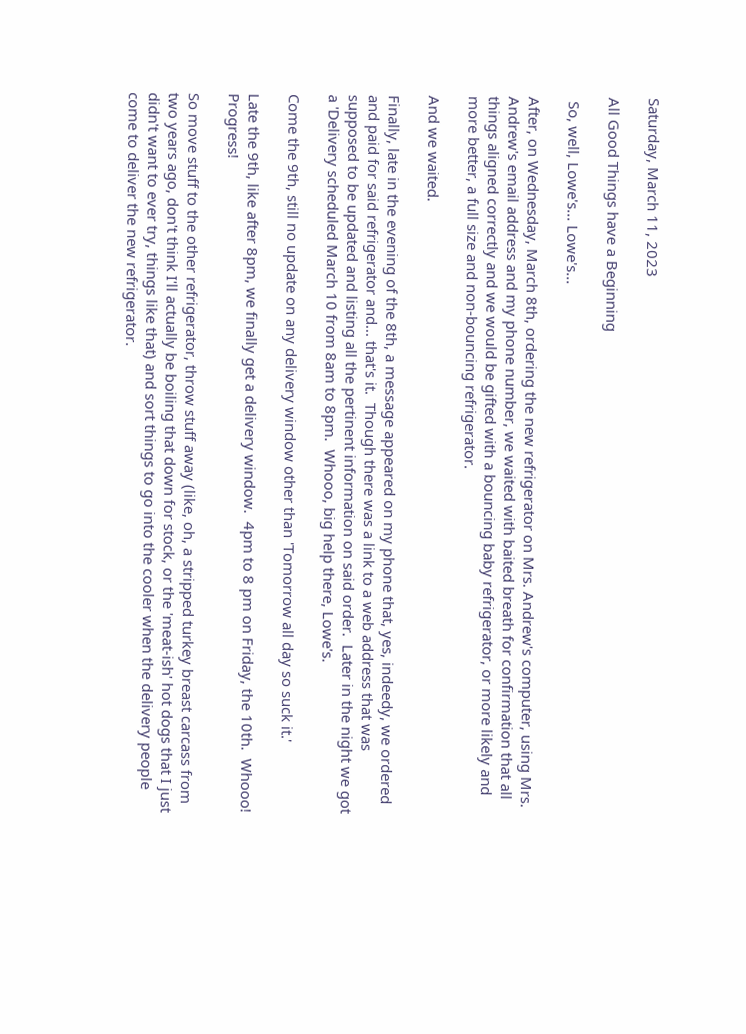Saturday, March 11, 2023

All Good Things have a Beginning

 So, well, Lowe's... Lowe's...

After, on Wednesday, March 8th, ordering the new refrigerator on Mrs. Andrew's computer, using Mrs. Andrew's email address and my phone number, we waited with baited breath for confirmation that all things aligned correctly and we would be gifted with a bouncing baby refrigerator, or more likely and more better, a full size and non-bouncing refrigerator.

And we waited.

Finally, late in the evening of the 8th, a message appeared on my phone that, yes, indeedy, we ordered and paid for said refrigerator and... that's it.  Though there was a link to a web address that was supposed to be updated and listing all the pertinent information on said order.  Later in the night we got a 'Delivery scheduled March 10 from 8am to 8pm.  Whooo, big help there, Lowe's.

Come the 9th, still no update on any delivery window other than 'Tomorrow all day so suck it.'

Late the 9th, like after 8pm, we finally get a delivery window.  4pm to 8 pm on Friday, the 10th.  Whooo!  Progress!

So move stuff to the other refrigerator, throw stuff away (like, oh, a stripped turkey breast carcass from two years ago, don't think I'll actually be boiling that down for stock, or the 'meat-ish' hot dogs that I just didn't want to ever try, things like that) and sort things to go into the cooler when the delivery people come to deliver the new refrigerator.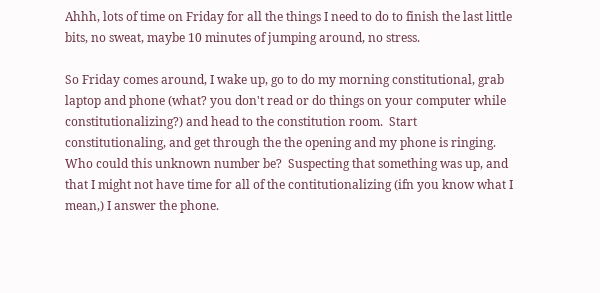Ahhh, lots of time on Friday for all the things I need to do to finish the last little bits, no sweat, maybe 10 minutes of jumping around, no stress.

So Friday comes around, I wake up, go to do my morning constitutional, grab laptop and phone (what? you don't read or do things on your computer while constitutionalizing?) and head to the constitution room.  Start constitutionaling, and get through the the opening and my phone is ringing.  Who could this unknown number be?  Suspecting that something was up, and that I might not have time for all of the contitutionalizing (ifn you know what I mean,) I answer the phone.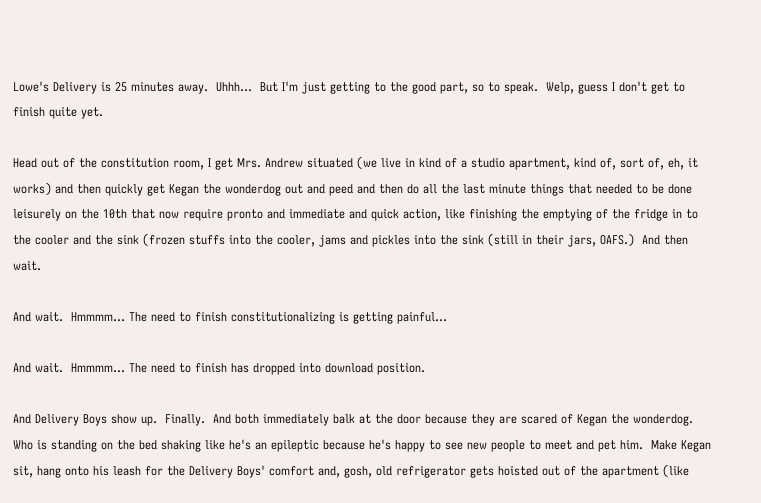Lowe's Delivery is 25 minutes away.  Uhhh...  But I'm just getting to the good part, so to speak.  Welp, guess I don't get to finish quite yet.

Head out of the constitution room, I get Mrs. Andrew situated (we live in kind of a studio apartment, kind of, sort of, eh, it works) and then quickly get Kegan the wonderdog out and peed and then do all the last minute things that needed to be done leisurely on the 10th that now require pronto and immediate and quick action, like finishing the emptying of the fridge in to the cooler and the sink (frozen stuffs into the cooler, jams and pickles into the sink (still in their jars, OAFS.)  And then wait.

And wait.  Hmmmm... The need to finish constitutionalizing is getting painful...

And wait.  Hmmmm... The need to finish has dropped into download position.

And Delivery Boys show up.  Finally.  And both immediately balk at the door because they are scared of Kegan the wonderdog.  Who is standing on the bed shaking like he's an epileptic because he's happy to see new people to meet and pet him.  Make Kegan sit, hang onto his leash for the Delivery Boys' comfort and, gosh, old refrigerator gets hoisted out of the apartment (like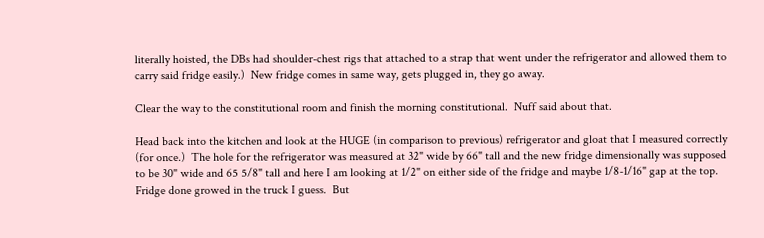literally hoisted, the DBs had shoulder-chest rigs that attached to a strap that went under the refrigerator and allowed them to carry said fridge easily.)  New fridge comes in same way, gets plugged in, they go away.

Clear the way to the constitutional room and finish the morning constitutional.  Nuff said about that.

Head back into the kitchen and look at the HUGE (in comparison to previous) refrigerator and gloat that I measured correctly (for once.)  The hole for the refrigerator was measured at 32" wide by 66" tall and the new fridge dimensionally was supposed to be 30" wide and 65 5/8" tall and here I am looking at 1/2" on either side of the fridge and maybe 1/8-1/16" gap at the top.  Fridge done growed in the truck I guess.  But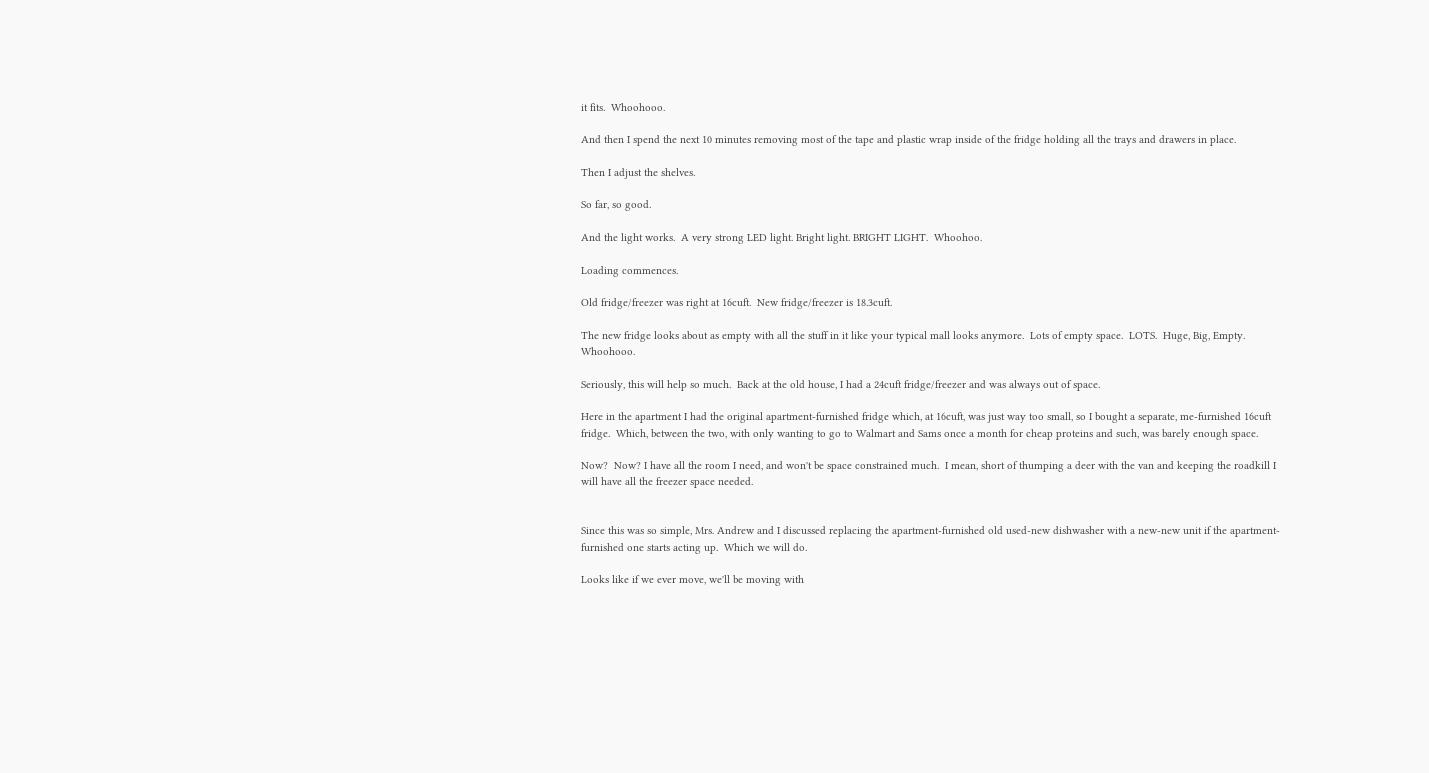it fits.  Whoohooo.

And then I spend the next 10 minutes removing most of the tape and plastic wrap inside of the fridge holding all the trays and drawers in place.

Then I adjust the shelves.

So far, so good.

And the light works.  A very strong LED light. Bright light. BRIGHT LIGHT.  Whoohoo.

Loading commences.

Old fridge/freezer was right at 16cuft.  New fridge/freezer is 18.3cuft.

The new fridge looks about as empty with all the stuff in it like your typical mall looks anymore.  Lots of empty space.  LOTS.  Huge, Big, Empty.  Whoohooo.

Seriously, this will help so much.  Back at the old house, I had a 24cuft fridge/freezer and was always out of space.

Here in the apartment I had the original apartment-furnished fridge which, at 16cuft, was just way too small, so I bought a separate, me-furnished 16cuft fridge.  Which, between the two, with only wanting to go to Walmart and Sams once a month for cheap proteins and such, was barely enough space.

Now?  Now? I have all the room I need, and won't be space constrained much.  I mean, short of thumping a deer with the van and keeping the roadkill I will have all the freezer space needed.


Since this was so simple, Mrs. Andrew and I discussed replacing the apartment-furnished old used-new dishwasher with a new-new unit if the apartment-furnished one starts acting up.  Which we will do.

Looks like if we ever move, we'll be moving with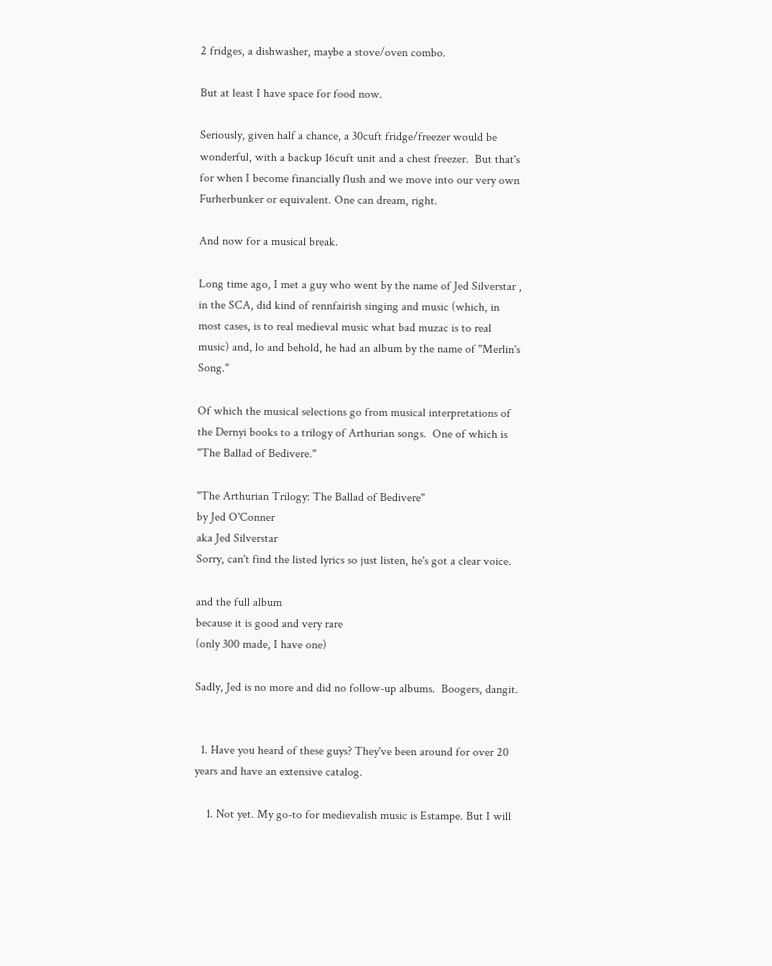2 fridges, a dishwasher, maybe a stove/oven combo.

But at least I have space for food now.

Seriously, given half a chance, a 30cuft fridge/freezer would be wonderful, with a backup 16cuft unit and a chest freezer.  But that's for when I become financially flush and we move into our very own Furherbunker or equivalent. One can dream, right.

And now for a musical break.

Long time ago, I met a guy who went by the name of Jed Silverstar , in the SCA, did kind of rennfairish singing and music (which, in most cases, is to real medieval music what bad muzac is to real music) and, lo and behold, he had an album by the name of "Merlin's Song."

Of which the musical selections go from musical interpretations of the Dernyi books to a trilogy of Arthurian songs.  One of which is "The Ballad of Bedivere."

"The Arthurian Trilogy: The Ballad of Bedivere"
by Jed O'Conner
aka Jed Silverstar
Sorry, can't find the listed lyrics so just listen, he's got a clear voice.

and the full album
because it is good and very rare
(only 300 made, I have one)

Sadly, Jed is no more and did no follow-up albums.  Boogers, dangit.


  1. Have you heard of these guys? They've been around for over 20 years and have an extensive catalog.

    1. Not yet. My go-to for medievalish music is Estampe. But I will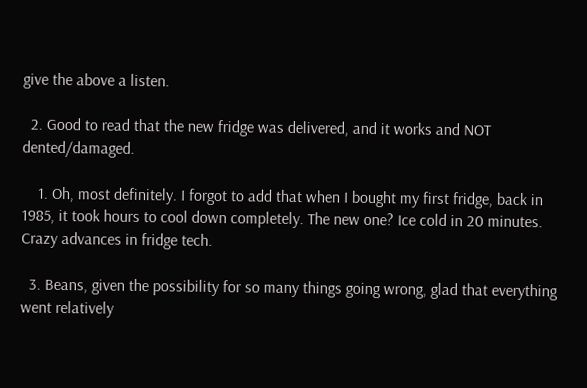give the above a listen.

  2. Good to read that the new fridge was delivered, and it works and NOT dented/damaged.

    1. Oh, most definitely. I forgot to add that when I bought my first fridge, back in 1985, it took hours to cool down completely. The new one? Ice cold in 20 minutes. Crazy advances in fridge tech.

  3. Beans, given the possibility for so many things going wrong, glad that everything went relatively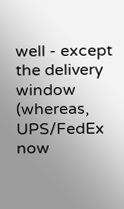well - except the delivery window (whereas, UPS/FedEx now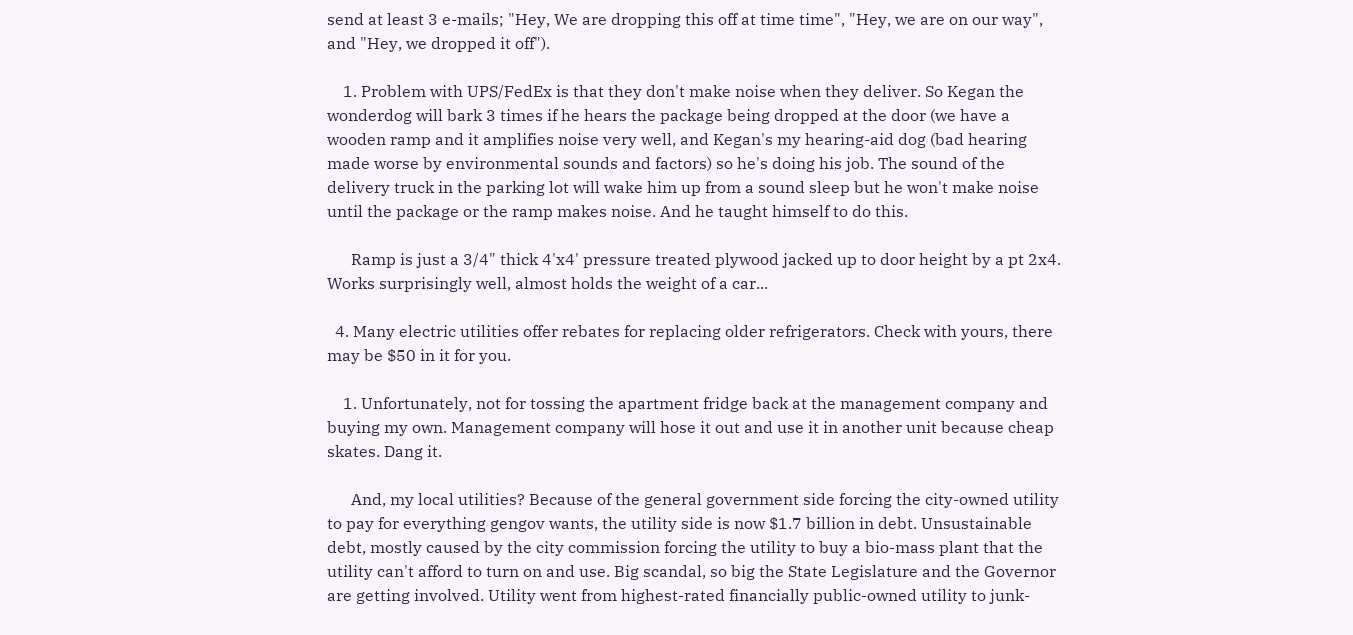send at least 3 e-mails; "Hey, We are dropping this off at time time", "Hey, we are on our way", and "Hey, we dropped it off").

    1. Problem with UPS/FedEx is that they don't make noise when they deliver. So Kegan the wonderdog will bark 3 times if he hears the package being dropped at the door (we have a wooden ramp and it amplifies noise very well, and Kegan's my hearing-aid dog (bad hearing made worse by environmental sounds and factors) so he's doing his job. The sound of the delivery truck in the parking lot will wake him up from a sound sleep but he won't make noise until the package or the ramp makes noise. And he taught himself to do this.

      Ramp is just a 3/4" thick 4'x4' pressure treated plywood jacked up to door height by a pt 2x4. Works surprisingly well, almost holds the weight of a car...

  4. Many electric utilities offer rebates for replacing older refrigerators. Check with yours, there may be $50 in it for you.

    1. Unfortunately, not for tossing the apartment fridge back at the management company and buying my own. Management company will hose it out and use it in another unit because cheap skates. Dang it.

      And, my local utilities? Because of the general government side forcing the city-owned utility to pay for everything gengov wants, the utility side is now $1.7 billion in debt. Unsustainable debt, mostly caused by the city commission forcing the utility to buy a bio-mass plant that the utility can't afford to turn on and use. Big scandal, so big the State Legislature and the Governor are getting involved. Utility went from highest-rated financially public-owned utility to junk-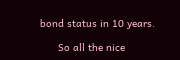bond status in 10 years.

      So all the nice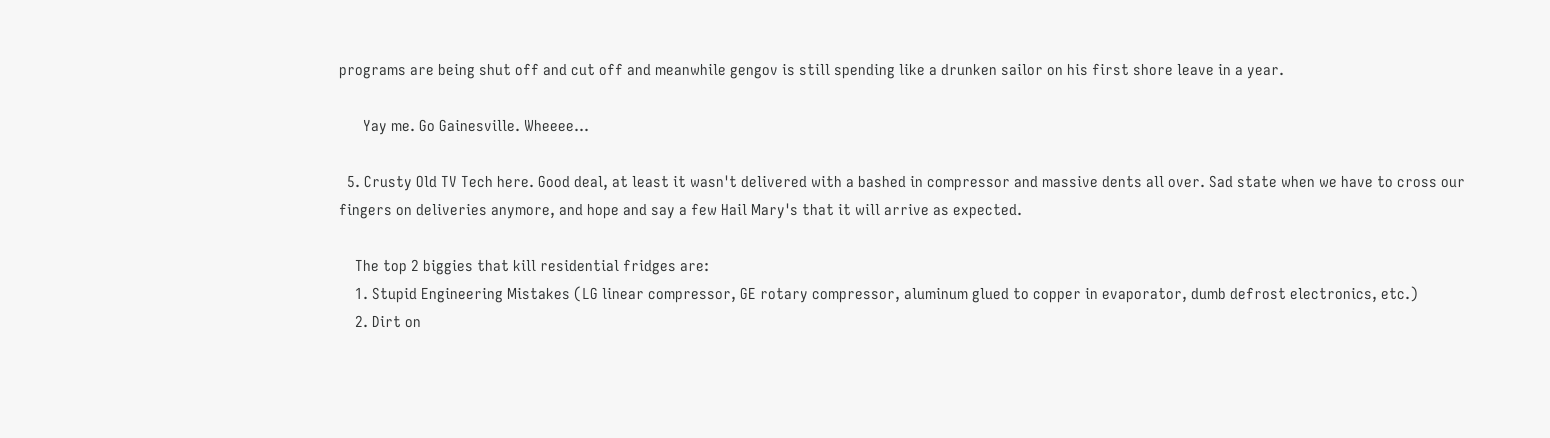programs are being shut off and cut off and meanwhile gengov is still spending like a drunken sailor on his first shore leave in a year.

      Yay me. Go Gainesville. Wheeee...

  5. Crusty Old TV Tech here. Good deal, at least it wasn't delivered with a bashed in compressor and massive dents all over. Sad state when we have to cross our fingers on deliveries anymore, and hope and say a few Hail Mary's that it will arrive as expected.

    The top 2 biggies that kill residential fridges are:
    1. Stupid Engineering Mistakes (LG linear compressor, GE rotary compressor, aluminum glued to copper in evaporator, dumb defrost electronics, etc.)
    2. Dirt on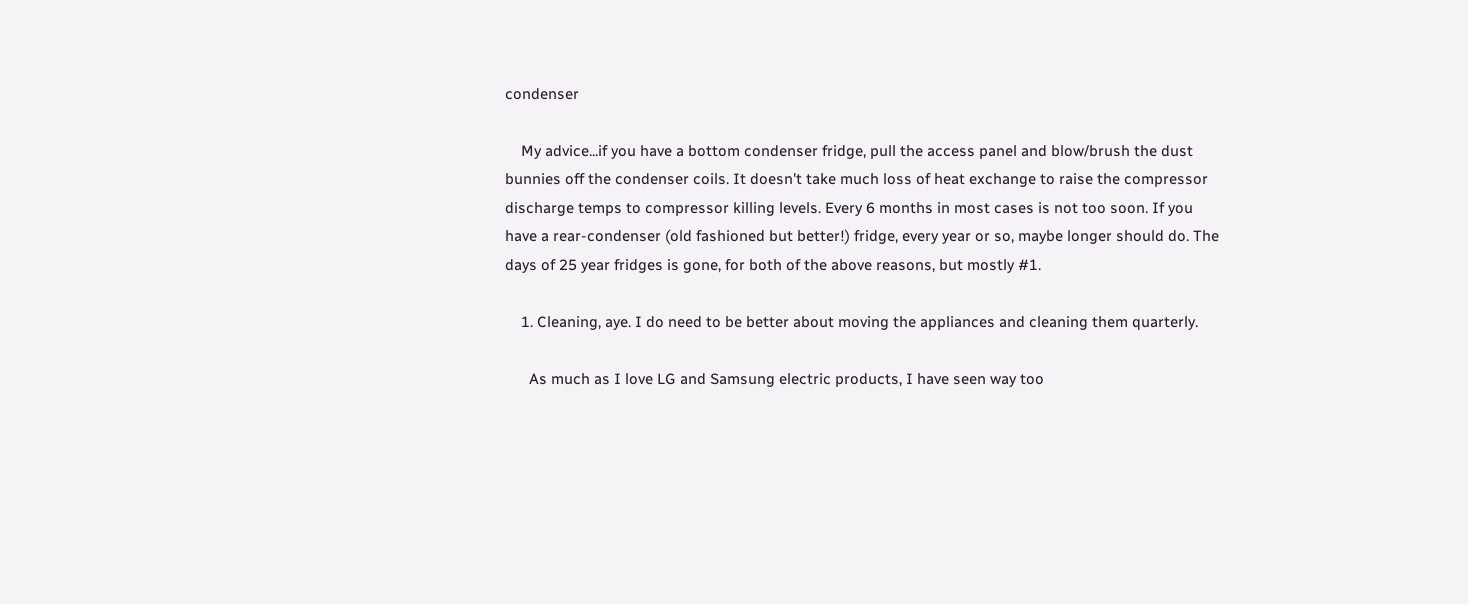condenser

    My advice...if you have a bottom condenser fridge, pull the access panel and blow/brush the dust bunnies off the condenser coils. It doesn't take much loss of heat exchange to raise the compressor discharge temps to compressor killing levels. Every 6 months in most cases is not too soon. If you have a rear-condenser (old fashioned but better!) fridge, every year or so, maybe longer should do. The days of 25 year fridges is gone, for both of the above reasons, but mostly #1.

    1. Cleaning, aye. I do need to be better about moving the appliances and cleaning them quarterly.

      As much as I love LG and Samsung electric products, I have seen way too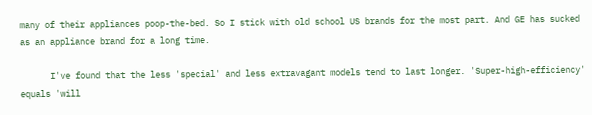many of their appliances poop-the-bed. So I stick with old school US brands for the most part. And GE has sucked as an appliance brand for a long time.

      I've found that the less 'special' and less extravagant models tend to last longer. 'Super-high-efficiency' equals 'will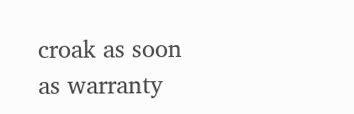croak as soon as warranty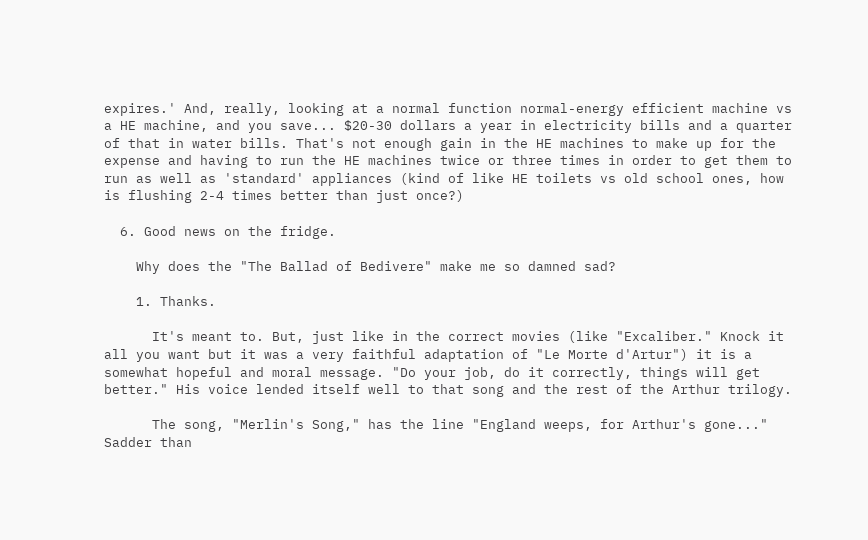expires.' And, really, looking at a normal function normal-energy efficient machine vs a HE machine, and you save... $20-30 dollars a year in electricity bills and a quarter of that in water bills. That's not enough gain in the HE machines to make up for the expense and having to run the HE machines twice or three times in order to get them to run as well as 'standard' appliances (kind of like HE toilets vs old school ones, how is flushing 2-4 times better than just once?)

  6. Good news on the fridge.

    Why does the "The Ballad of Bedivere" make me so damned sad?

    1. Thanks.

      It's meant to. But, just like in the correct movies (like "Excaliber." Knock it all you want but it was a very faithful adaptation of "Le Morte d'Artur") it is a somewhat hopeful and moral message. "Do your job, do it correctly, things will get better." His voice lended itself well to that song and the rest of the Arthur trilogy.

      The song, "Merlin's Song," has the line "England weeps, for Arthur's gone..." Sadder than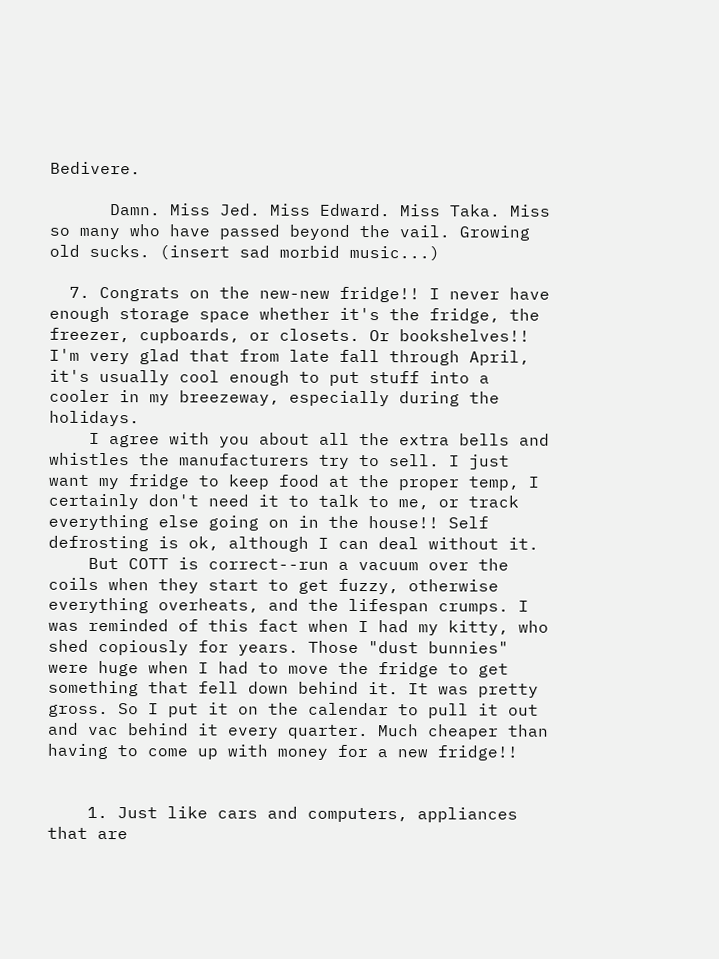Bedivere.

      Damn. Miss Jed. Miss Edward. Miss Taka. Miss so many who have passed beyond the vail. Growing old sucks. (insert sad morbid music...)

  7. Congrats on the new-new fridge!! I never have enough storage space whether it's the fridge, the freezer, cupboards, or closets. Or bookshelves!! I'm very glad that from late fall through April, it's usually cool enough to put stuff into a cooler in my breezeway, especially during the holidays.
    I agree with you about all the extra bells and whistles the manufacturers try to sell. I just want my fridge to keep food at the proper temp, I certainly don't need it to talk to me, or track everything else going on in the house!! Self defrosting is ok, although I can deal without it.
    But COTT is correct--run a vacuum over the coils when they start to get fuzzy, otherwise everything overheats, and the lifespan crumps. I was reminded of this fact when I had my kitty, who shed copiously for years. Those "dust bunnies" were huge when I had to move the fridge to get something that fell down behind it. It was pretty gross. So I put it on the calendar to pull it out and vac behind it every quarter. Much cheaper than having to come up with money for a new fridge!!


    1. Just like cars and computers, appliances that are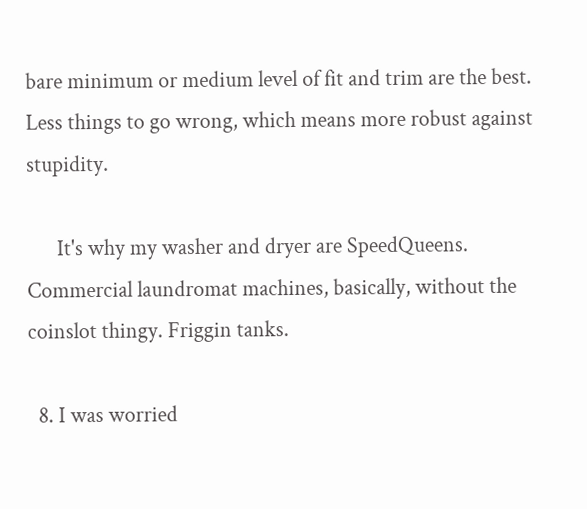bare minimum or medium level of fit and trim are the best. Less things to go wrong, which means more robust against stupidity.

      It's why my washer and dryer are SpeedQueens. Commercial laundromat machines, basically, without the coinslot thingy. Friggin tanks.

  8. I was worried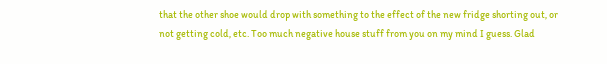that the other shoe would drop with something to the effect of the new fridge shorting out, or not getting cold, etc. Too much negative house stuff from you on my mind I guess. Glad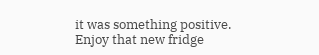it was something positive. Enjoy that new fridge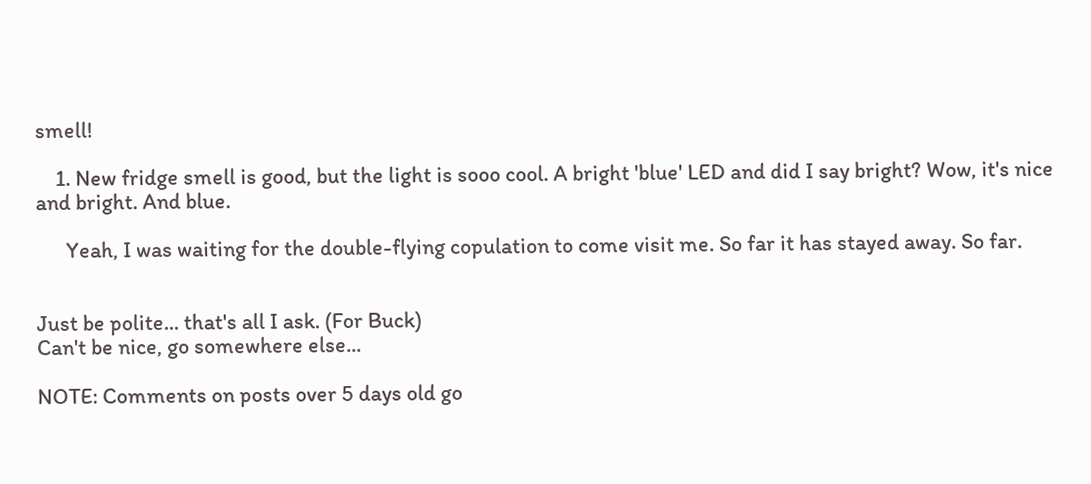smell!

    1. New fridge smell is good, but the light is sooo cool. A bright 'blue' LED and did I say bright? Wow, it's nice and bright. And blue.

      Yeah, I was waiting for the double-flying copulation to come visit me. So far it has stayed away. So far.


Just be polite... that's all I ask. (For Buck)
Can't be nice, go somewhere else...

NOTE: Comments on posts over 5 days old go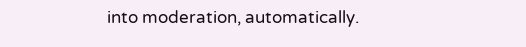into moderation, automatically.